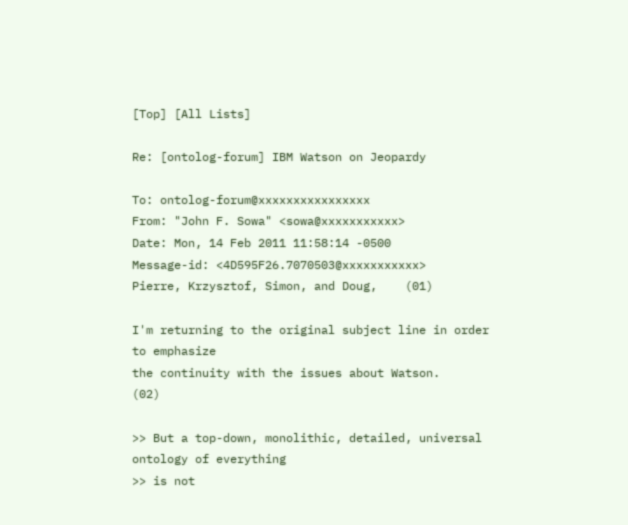[Top] [All Lists]

Re: [ontolog-forum] IBM Watson on Jeopardy

To: ontolog-forum@xxxxxxxxxxxxxxxx
From: "John F. Sowa" <sowa@xxxxxxxxxxx>
Date: Mon, 14 Feb 2011 11:58:14 -0500
Message-id: <4D595F26.7070503@xxxxxxxxxxx>
Pierre, Krzysztof, Simon, and Doug,    (01)

I'm returning to the original subject line in order to emphasize
the continuity with the issues about Watson.    (02)

>> But a top-down, monolithic, detailed, universal ontology of everything
>> is not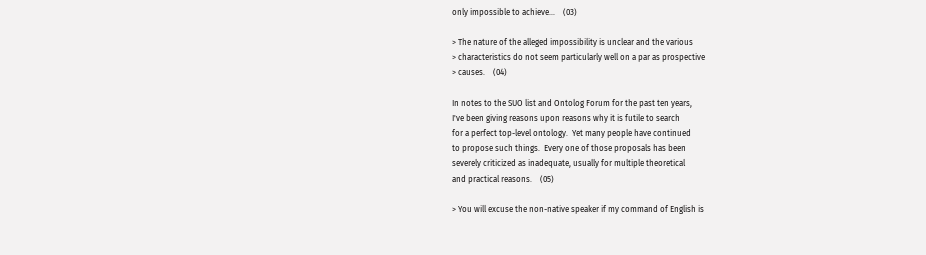only impossible to achieve...    (03)

> The nature of the alleged impossibility is unclear and the various
> characteristics do not seem particularly well on a par as prospective
> causes.    (04)

In notes to the SUO list and Ontolog Forum for the past ten years,
I've been giving reasons upon reasons why it is futile to search
for a perfect top-level ontology.  Yet many people have continued
to propose such things.  Every one of those proposals has been
severely criticized as inadequate, usually for multiple theoretical
and practical reasons.    (05)

> You will excuse the non-native speaker if my command of English is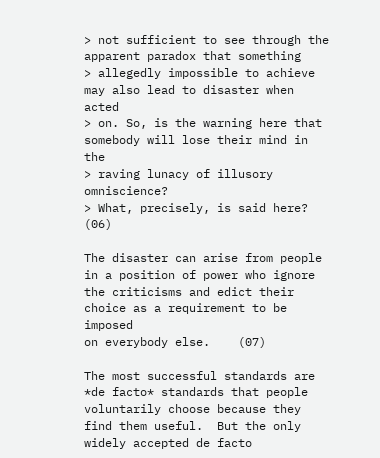> not sufficient to see through the apparent paradox that something
> allegedly impossible to achieve may also lead to disaster when acted
> on. So, is the warning here that somebody will lose their mind in the
> raving lunacy of illusory omniscience?
> What, precisely, is said here?    (06)

The disaster can arise from people in a position of power who ignore
the criticisms and edict their choice as a requirement to be imposed
on everybody else.    (07)

The most successful standards are *de facto* standards that people
voluntarily choose because they find them useful.  But the only
widely accepted de facto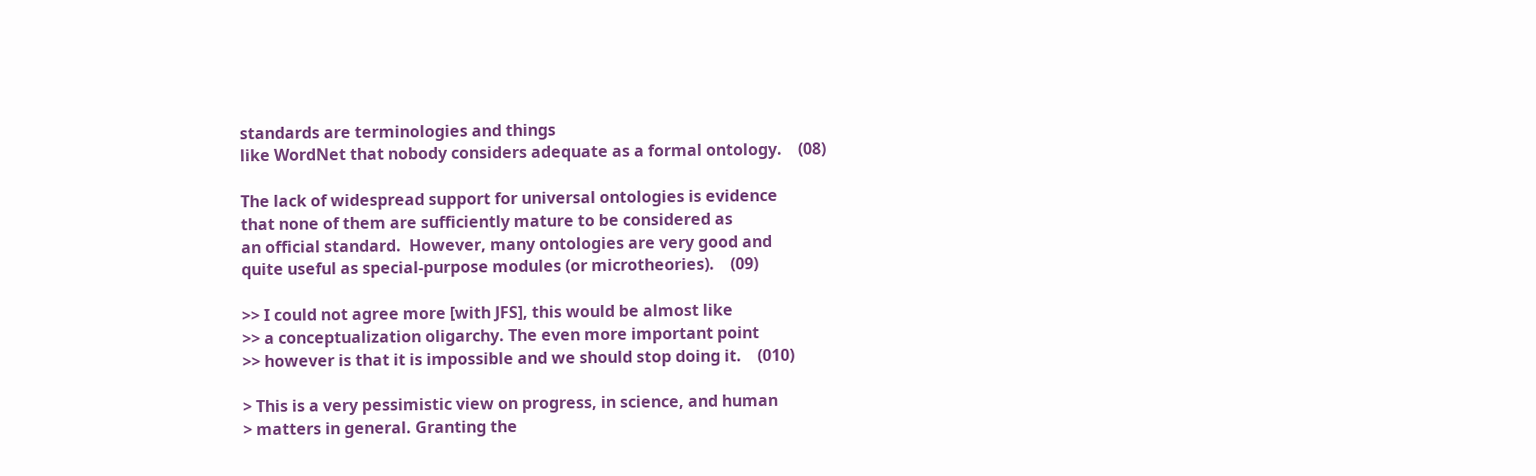standards are terminologies and things
like WordNet that nobody considers adequate as a formal ontology.    (08)

The lack of widespread support for universal ontologies is evidence
that none of them are sufficiently mature to be considered as
an official standard.  However, many ontologies are very good and
quite useful as special-purpose modules (or microtheories).    (09)

>> I could not agree more [with JFS], this would be almost like
>> a conceptualization oligarchy. The even more important point
>> however is that it is impossible and we should stop doing it.    (010)

> This is a very pessimistic view on progress, in science, and human
> matters in general. Granting the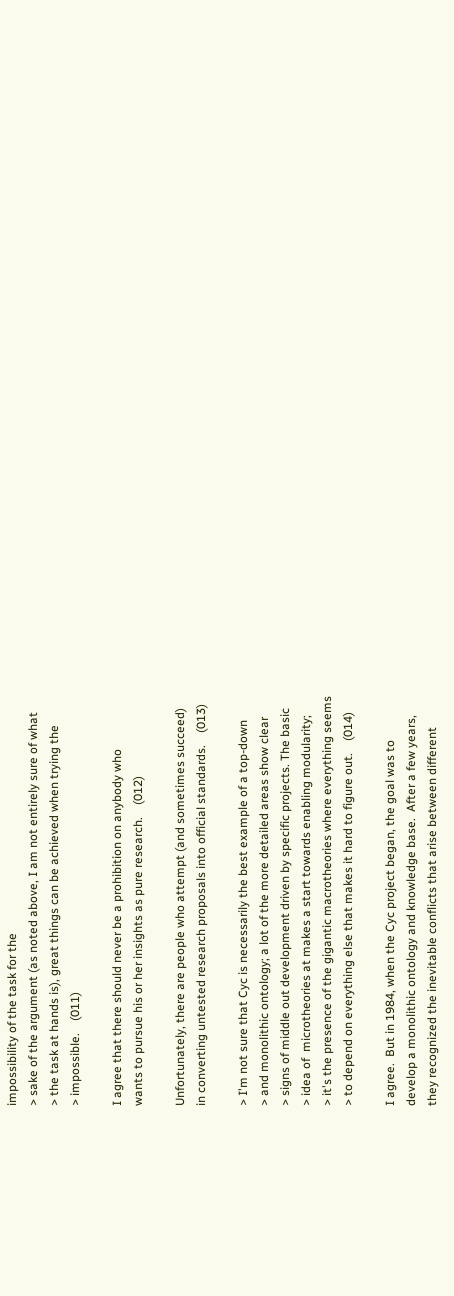impossibility of the task for the
> sake of the argument (as noted above, I am not entirely sure of what
> the task at hands is), great things can be achieved when trying the
> impossible.    (011)

I agree that there should never be a prohibition on anybody who
wants to pursue his or her insights as pure research.    (012)

Unfortunately, there are people who attempt (and sometimes succeed)
in converting untested research proposals into official standards.    (013)

> I'm not sure that Cyc is necessarily the best example of a top-down
> and monolithic ontology; a lot of the more detailed areas show clear
> signs of middle out development driven by specific projects. The basic
> idea of  microtheories at makes a start towards enabling modularity;
> it's the presence of the gigantic macrotheories where everything seems
> to depend on everything else that makes it hard to figure out.    (014)

I agree.  But in 1984, when the Cyc project began, the goal was to
develop a monolithic ontology and knowledge base.  After a few years,
they recognized the inevitable conflicts that arise between different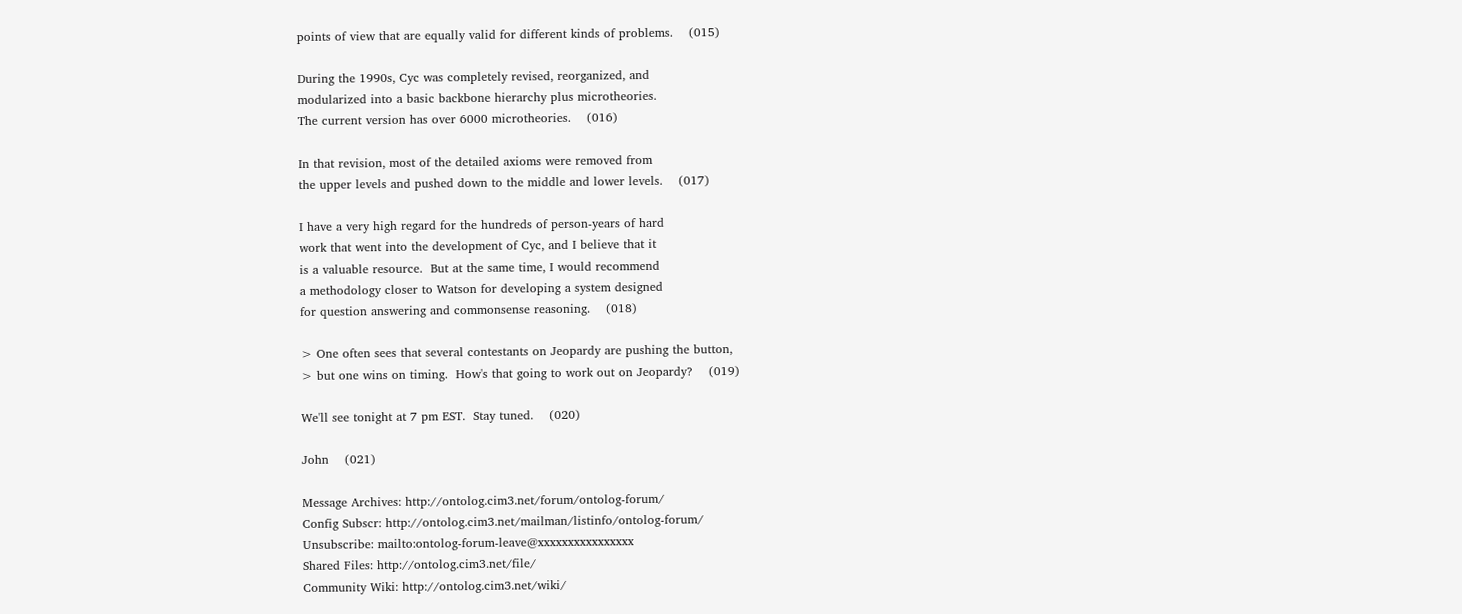points of view that are equally valid for different kinds of problems.    (015)

During the 1990s, Cyc was completely revised, reorganized, and
modularized into a basic backbone hierarchy plus microtheories.
The current version has over 6000 microtheories.    (016)

In that revision, most of the detailed axioms were removed from
the upper levels and pushed down to the middle and lower levels.    (017)

I have a very high regard for the hundreds of person-years of hard
work that went into the development of Cyc, and I believe that it
is a valuable resource.  But at the same time, I would recommend
a methodology closer to Watson for developing a system designed
for question answering and commonsense reasoning.    (018)

> One often sees that several contestants on Jeopardy are pushing the button,
> but one wins on timing.  How's that going to work out on Jeopardy?    (019)

We'll see tonight at 7 pm EST.  Stay tuned.    (020)

John    (021)

Message Archives: http://ontolog.cim3.net/forum/ontolog-forum/
Config Subscr: http://ontolog.cim3.net/mailman/listinfo/ontolog-forum/
Unsubscribe: mailto:ontolog-forum-leave@xxxxxxxxxxxxxxxx
Shared Files: http://ontolog.cim3.net/file/
Community Wiki: http://ontolog.cim3.net/wiki/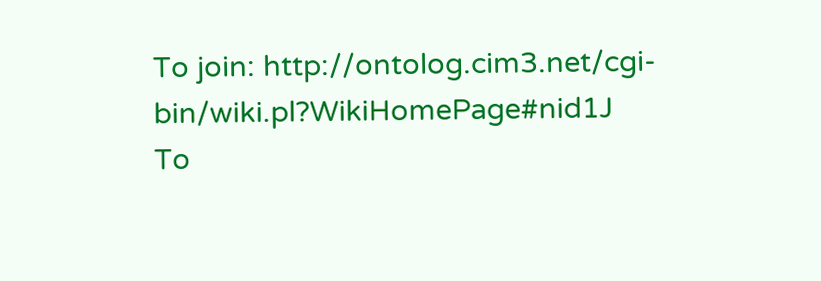To join: http://ontolog.cim3.net/cgi-bin/wiki.pl?WikiHomePage#nid1J
To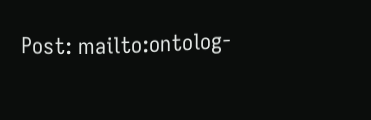Post: mailto:ontolog-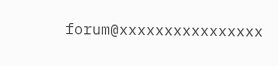forum@xxxxxxxxxxxxxxxx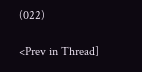(022)

<Prev in Thread]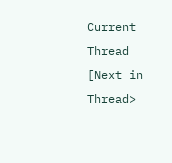Current Thread [Next in Thread>